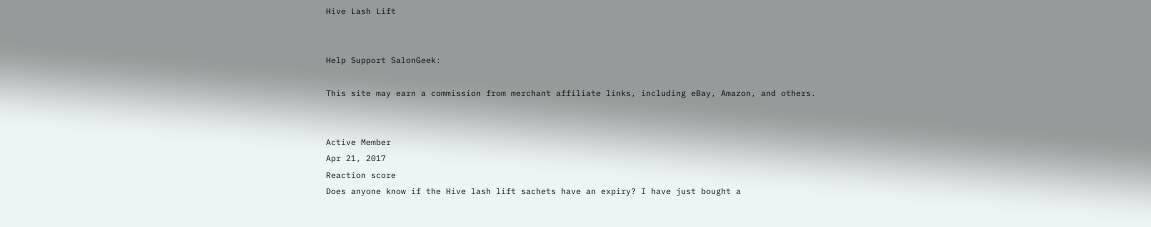Hive Lash Lift


Help Support SalonGeek:

This site may earn a commission from merchant affiliate links, including eBay, Amazon, and others.


Active Member
Apr 21, 2017
Reaction score
Does anyone know if the Hive lash lift sachets have an expiry? I have just bought a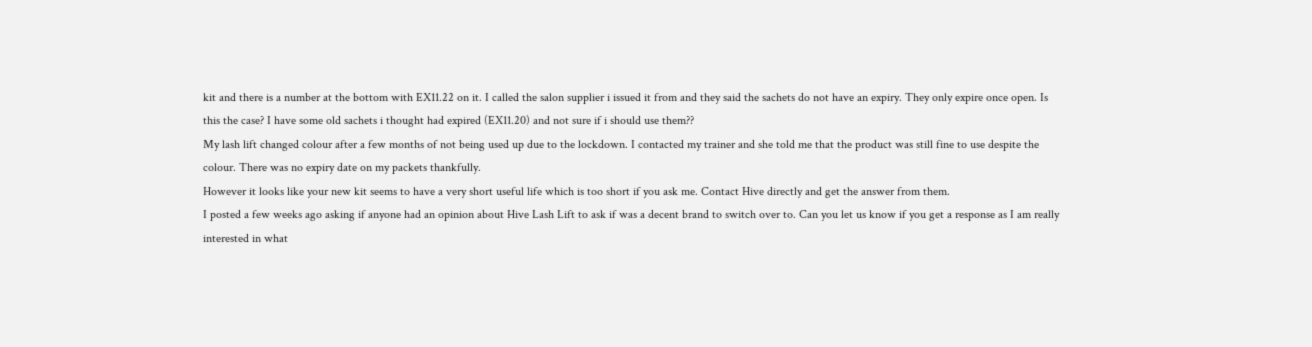kit and there is a number at the bottom with EX11.22 on it. I called the salon supplier i issued it from and they said the sachets do not have an expiry. They only expire once open. Is this the case? I have some old sachets i thought had expired (EX11.20) and not sure if i should use them??
My lash lift changed colour after a few months of not being used up due to the lockdown. I contacted my trainer and she told me that the product was still fine to use despite the colour. There was no expiry date on my packets thankfully.
However it looks like your new kit seems to have a very short useful life which is too short if you ask me. Contact Hive directly and get the answer from them.
I posted a few weeks ago asking if anyone had an opinion about Hive Lash Lift to ask if was a decent brand to switch over to. Can you let us know if you get a response as I am really interested in what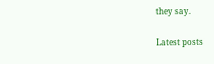they say.

Latest posts